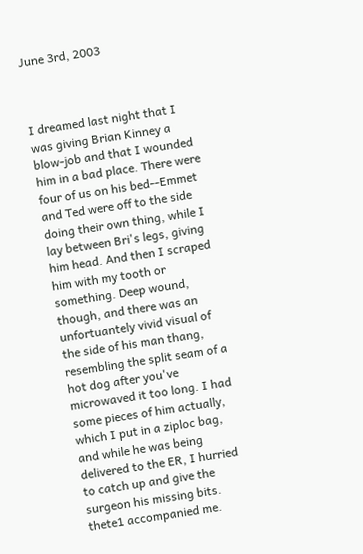June 3rd, 2003



I dreamed last night that I was giving Brian Kinney a blow-job and that I wounded him in a bad place. There were four of us on his bed--Emmet and Ted were off to the side doing their own thing, while I lay between Bri's legs, giving him head. And then I scraped him with my tooth or something. Deep wound, though, and there was an unfortuantely vivid visual of the side of his man thang, resembling the split seam of a hot dog after you've microwaved it too long. I had some pieces of him actually, which I put in a ziploc bag, and while he was being delivered to the ER, I hurried to catch up and give the surgeon his missing bits. thete1 accompanied me.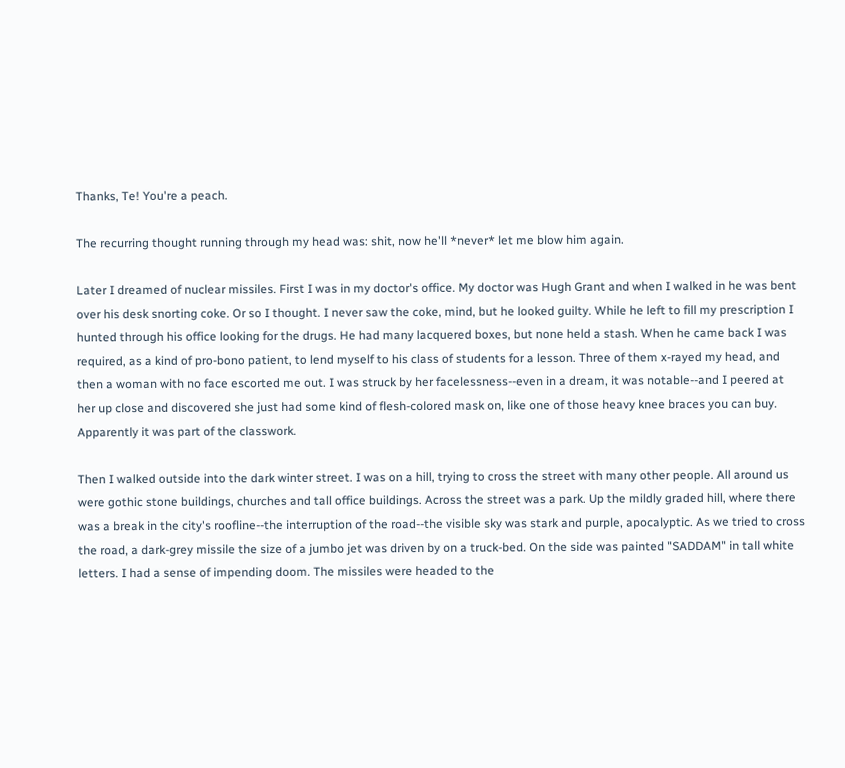Thanks, Te! You're a peach.

The recurring thought running through my head was: shit, now he'll *never* let me blow him again.

Later I dreamed of nuclear missiles. First I was in my doctor's office. My doctor was Hugh Grant and when I walked in he was bent over his desk snorting coke. Or so I thought. I never saw the coke, mind, but he looked guilty. While he left to fill my prescription I hunted through his office looking for the drugs. He had many lacquered boxes, but none held a stash. When he came back I was required, as a kind of pro-bono patient, to lend myself to his class of students for a lesson. Three of them x-rayed my head, and then a woman with no face escorted me out. I was struck by her facelessness--even in a dream, it was notable--and I peered at her up close and discovered she just had some kind of flesh-colored mask on, like one of those heavy knee braces you can buy. Apparently it was part of the classwork.

Then I walked outside into the dark winter street. I was on a hill, trying to cross the street with many other people. All around us were gothic stone buildings, churches and tall office buildings. Across the street was a park. Up the mildly graded hill, where there was a break in the city's roofline--the interruption of the road--the visible sky was stark and purple, apocalyptic. As we tried to cross the road, a dark-grey missile the size of a jumbo jet was driven by on a truck-bed. On the side was painted "SADDAM" in tall white letters. I had a sense of impending doom. The missiles were headed to the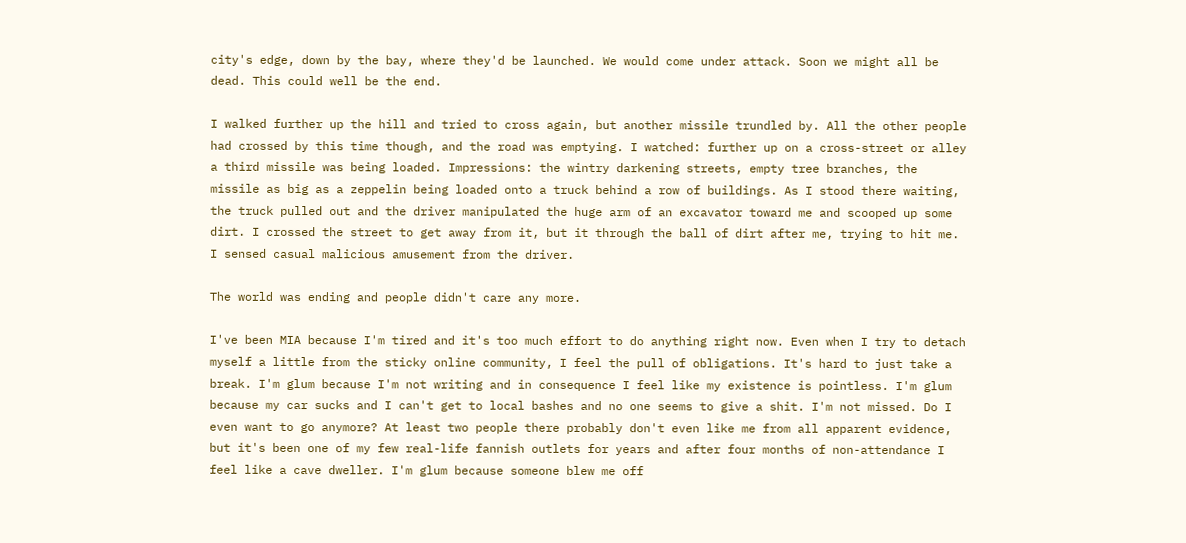city's edge, down by the bay, where they'd be launched. We would come under attack. Soon we might all be dead. This could well be the end.

I walked further up the hill and tried to cross again, but another missile trundled by. All the other people had crossed by this time though, and the road was emptying. I watched: further up on a cross-street or alley a third missile was being loaded. Impressions: the wintry darkening streets, empty tree branches, the missile as big as a zeppelin being loaded onto a truck behind a row of buildings. As I stood there waiting, the truck pulled out and the driver manipulated the huge arm of an excavator toward me and scooped up some dirt. I crossed the street to get away from it, but it through the ball of dirt after me, trying to hit me. I sensed casual malicious amusement from the driver.

The world was ending and people didn't care any more.

I've been MIA because I'm tired and it's too much effort to do anything right now. Even when I try to detach myself a little from the sticky online community, I feel the pull of obligations. It's hard to just take a break. I'm glum because I'm not writing and in consequence I feel like my existence is pointless. I'm glum because my car sucks and I can't get to local bashes and no one seems to give a shit. I'm not missed. Do I even want to go anymore? At least two people there probably don't even like me from all apparent evidence, but it's been one of my few real-life fannish outlets for years and after four months of non-attendance I feel like a cave dweller. I'm glum because someone blew me off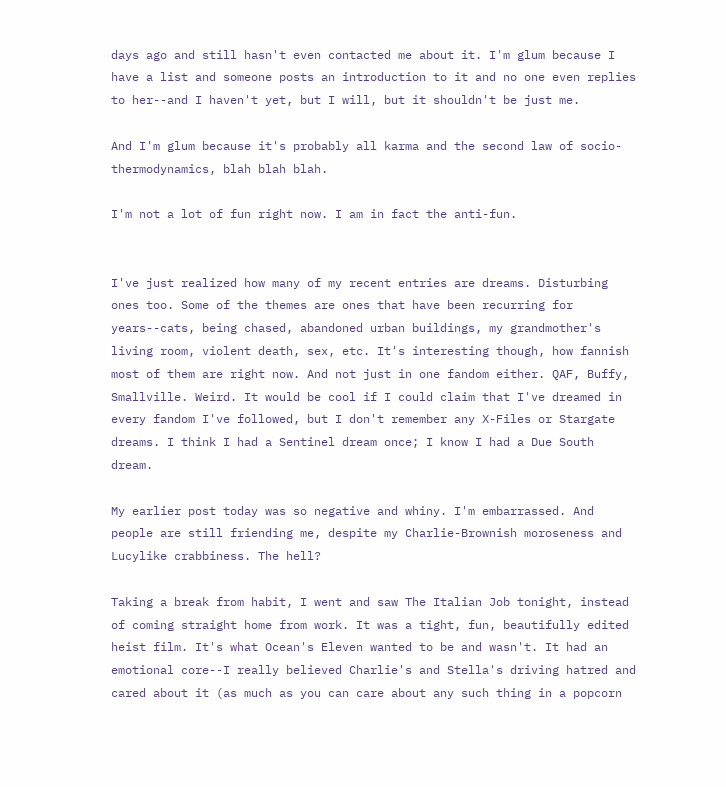days ago and still hasn't even contacted me about it. I'm glum because I have a list and someone posts an introduction to it and no one even replies to her--and I haven't yet, but I will, but it shouldn't be just me.

And I'm glum because it's probably all karma and the second law of socio-thermodynamics, blah blah blah.

I'm not a lot of fun right now. I am in fact the anti-fun.


I've just realized how many of my recent entries are dreams. Disturbing ones too. Some of the themes are ones that have been recurring for years--cats, being chased, abandoned urban buildings, my grandmother's living room, violent death, sex, etc. It's interesting though, how fannish most of them are right now. And not just in one fandom either. QAF, Buffy, Smallville. Weird. It would be cool if I could claim that I've dreamed in every fandom I've followed, but I don't remember any X-Files or Stargate dreams. I think I had a Sentinel dream once; I know I had a Due South dream.

My earlier post today was so negative and whiny. I'm embarrassed. And people are still friending me, despite my Charlie-Brownish moroseness and Lucylike crabbiness. The hell?

Taking a break from habit, I went and saw The Italian Job tonight, instead of coming straight home from work. It was a tight, fun, beautifully edited heist film. It's what Ocean's Eleven wanted to be and wasn't. It had an emotional core--I really believed Charlie's and Stella's driving hatred and cared about it (as much as you can care about any such thing in a popcorn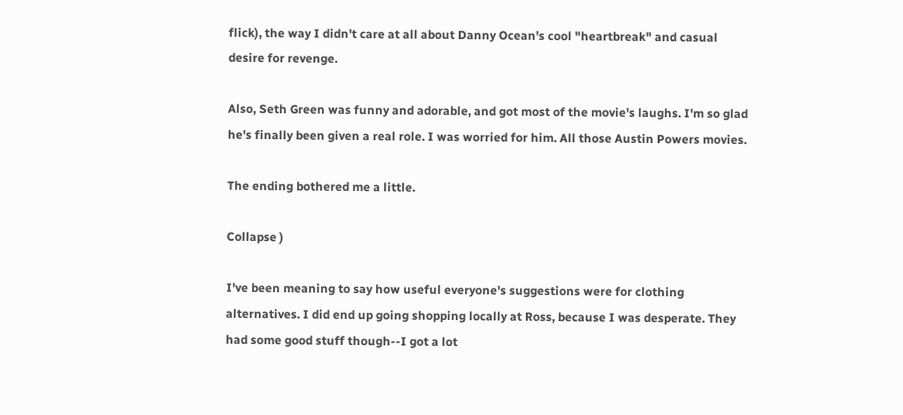flick), the way I didn't care at all about Danny Ocean's cool "heartbreak" and casual desire for revenge.

Also, Seth Green was funny and adorable, and got most of the movie's laughs. I'm so glad he's finally been given a real role. I was worried for him. All those Austin Powers movies.

The ending bothered me a little.

Collapse )

I've been meaning to say how useful everyone's suggestions were for clothing alternatives. I did end up going shopping locally at Ross, because I was desperate. They had some good stuff though--I got a lot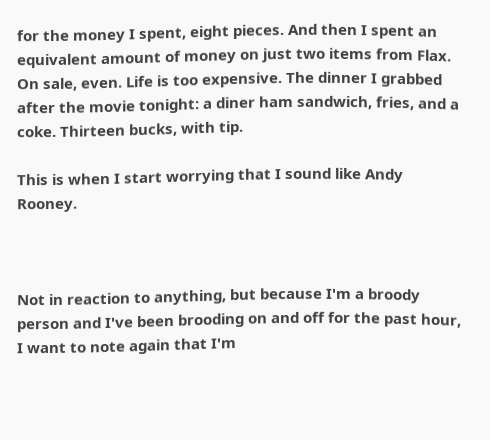for the money I spent, eight pieces. And then I spent an equivalent amount of money on just two items from Flax. On sale, even. Life is too expensive. The dinner I grabbed after the movie tonight: a diner ham sandwich, fries, and a coke. Thirteen bucks, with tip.

This is when I start worrying that I sound like Andy Rooney.



Not in reaction to anything, but because I'm a broody person and I've been brooding on and off for the past hour, I want to note again that I'm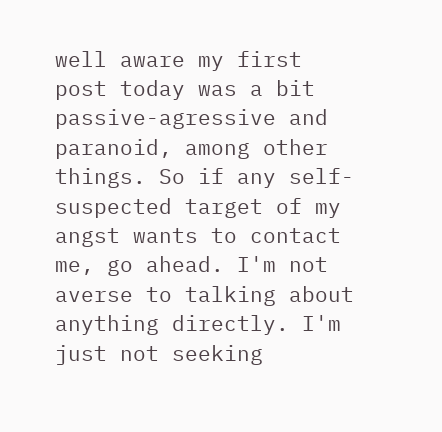well aware my first post today was a bit passive-agressive and paranoid, among other things. So if any self-suspected target of my angst wants to contact me, go ahead. I'm not averse to talking about anything directly. I'm just not seeking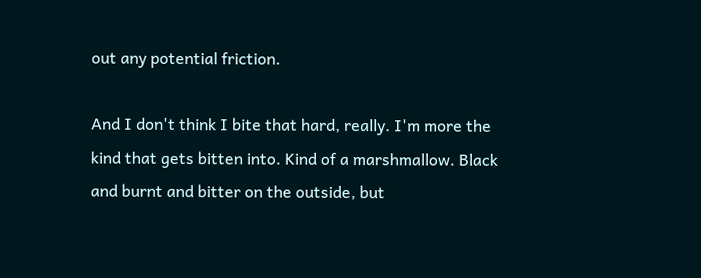out any potential friction.

And I don't think I bite that hard, really. I'm more the kind that gets bitten into. Kind of a marshmallow. Black and burnt and bitter on the outside, but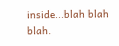inside...blah blah blah.